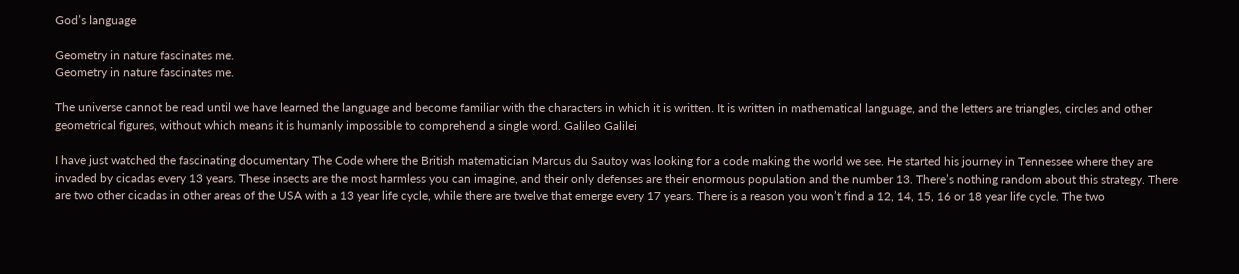God’s language

Geometry in nature fascinates me.
Geometry in nature fascinates me.

The universe cannot be read until we have learned the language and become familiar with the characters in which it is written. It is written in mathematical language, and the letters are triangles, circles and other geometrical figures, without which means it is humanly impossible to comprehend a single word. Galileo Galilei

I have just watched the fascinating documentary The Code where the British matematician Marcus du Sautoy was looking for a code making the world we see. He started his journey in Tennessee where they are invaded by cicadas every 13 years. These insects are the most harmless you can imagine, and their only defenses are their enormous population and the number 13. There’s nothing random about this strategy. There are two other cicadas in other areas of the USA with a 13 year life cycle, while there are twelve that emerge every 17 years. There is a reason you won’t find a 12, 14, 15, 16 or 18 year life cycle. The two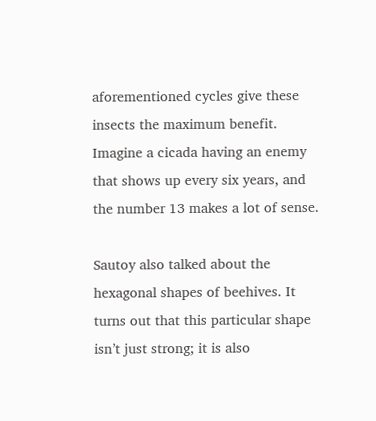aforementioned cycles give these insects the maximum benefit. Imagine a cicada having an enemy that shows up every six years, and the number 13 makes a lot of sense.

Sautoy also talked about the hexagonal shapes of beehives. It turns out that this particular shape isn’t just strong; it is also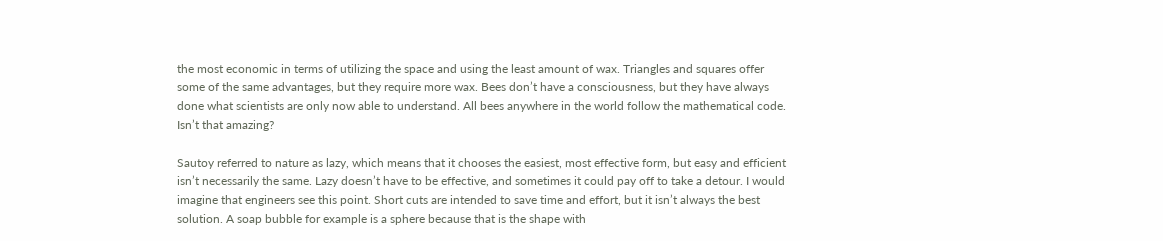the most economic in terms of utilizing the space and using the least amount of wax. Triangles and squares offer some of the same advantages, but they require more wax. Bees don’t have a consciousness, but they have always done what scientists are only now able to understand. All bees anywhere in the world follow the mathematical code. Isn’t that amazing?

Sautoy referred to nature as lazy, which means that it chooses the easiest, most effective form, but easy and efficient isn’t necessarily the same. Lazy doesn’t have to be effective, and sometimes it could pay off to take a detour. I would imagine that engineers see this point. Short cuts are intended to save time and effort, but it isn’t always the best solution. A soap bubble for example is a sphere because that is the shape with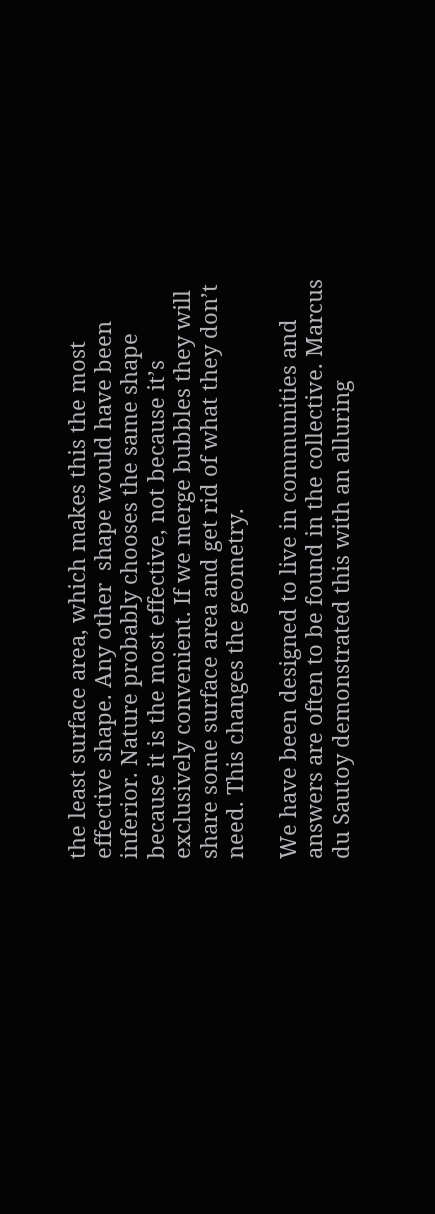the least surface area, which makes this the most effective shape. Any other  shape would have been inferior. Nature probably chooses the same shape because it is the most effective, not because it’s exclusively convenient. If we merge bubbles they will share some surface area and get rid of what they don’t need. This changes the geometry.

We have been designed to live in communities and answers are often to be found in the collective. Marcus du Sautoy demonstrated this with an alluring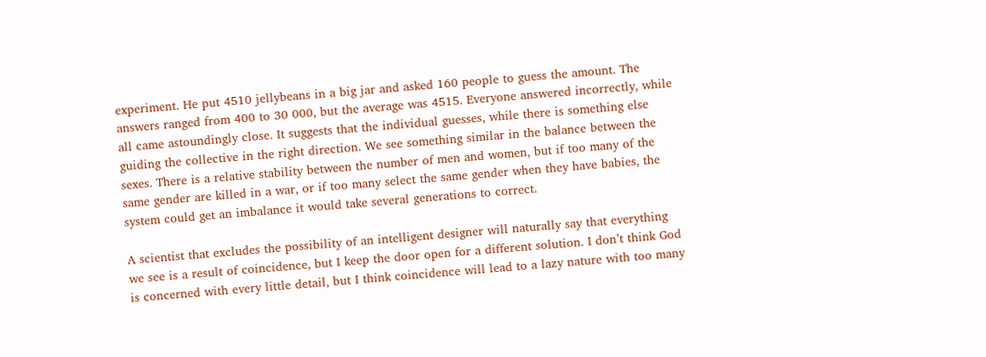experiment. He put 4510 jellybeans in a big jar and asked 160 people to guess the amount. The answers ranged from 400 to 30 000, but the average was 4515. Everyone answered incorrectly, while all came astoundingly close. It suggests that the individual guesses, while there is something else guiding the collective in the right direction. We see something similar in the balance between the sexes. There is a relative stability between the number of men and women, but if too many of the same gender are killed in a war, or if too many select the same gender when they have babies, the system could get an imbalance it would take several generations to correct.

A scientist that excludes the possibility of an intelligent designer will naturally say that everything we see is a result of coincidence, but I keep the door open for a different solution. I don’t think God is concerned with every little detail, but I think coincidence will lead to a lazy nature with too many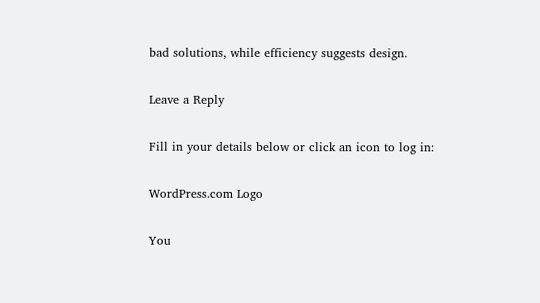bad solutions, while efficiency suggests design.

Leave a Reply

Fill in your details below or click an icon to log in:

WordPress.com Logo

You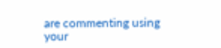are commenting using your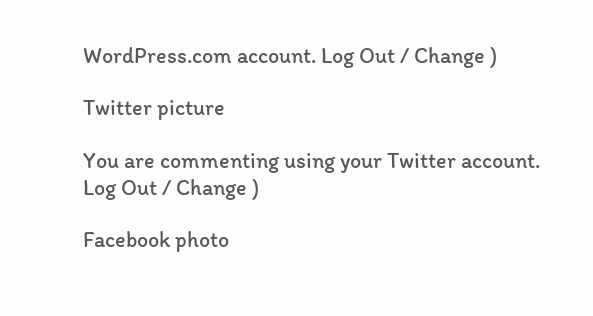WordPress.com account. Log Out / Change )

Twitter picture

You are commenting using your Twitter account. Log Out / Change )

Facebook photo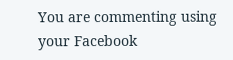You are commenting using your Facebook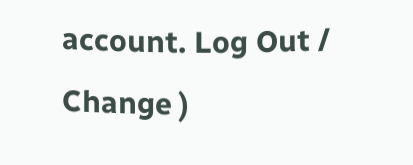account. Log Out / Change )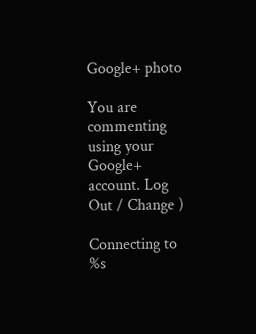Google+ photo

You are commenting using your Google+ account. Log Out / Change )

Connecting to %s